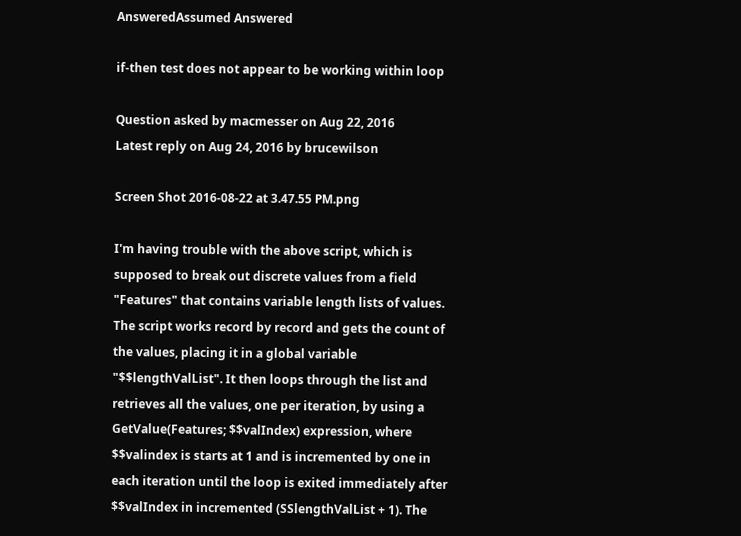AnsweredAssumed Answered

if-then test does not appear to be working within loop

Question asked by macmesser on Aug 22, 2016
Latest reply on Aug 24, 2016 by brucewilson

Screen Shot 2016-08-22 at 3.47.55 PM.png

I'm having trouble with the above script, which is supposed to break out discrete values from a field "Features" that contains variable length lists of values. The script works record by record and gets the count of the values, placing it in a global variable "$$lengthValList". It then loops through the list and retrieves all the values, one per iteration, by using a GetValue(Features; $$valIndex) expression, where $$valindex is starts at 1 and is incremented by one in each iteration until the loop is exited immediately after $$valIndex in incremented (SSlengthValList + 1). The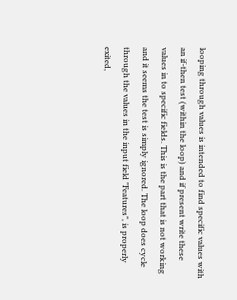looping through values is intended to find specific values with an if-then test (within the loop) and if present write these values in to specific fields. This is the part that is not working and it seems the test is simply ignored. The loop does cycle through the values in the input field "Features", is properly exited,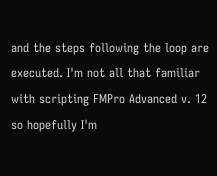and the steps following the loop are executed. I'm not all that familiar with scripting FMPro Advanced v. 12 so hopefully I'm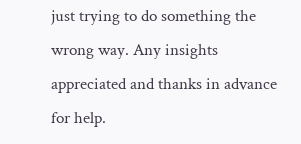just trying to do something the wrong way. Any insights appreciated and thanks in advance for help.